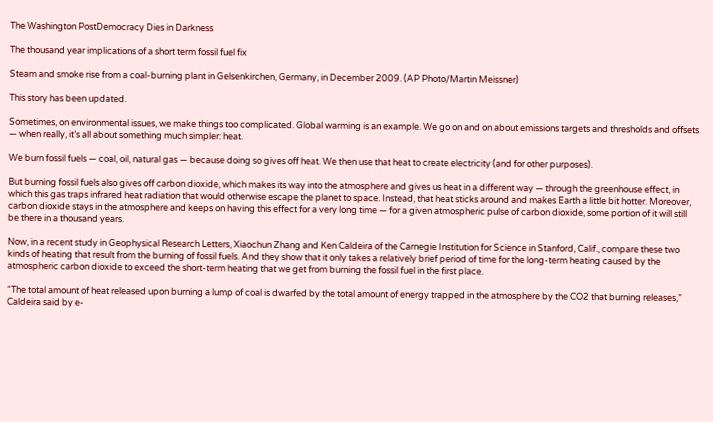The Washington PostDemocracy Dies in Darkness

The thousand year implications of a short term fossil fuel fix

Steam and smoke rise from a coal-burning plant in Gelsenkirchen, Germany, in December 2009. (AP Photo/Martin Meissner)

This story has been updated.

Sometimes, on environmental issues, we make things too complicated. Global warming is an example. We go on and on about emissions targets and thresholds and offsets — when really, it’s all about something much simpler: heat.

We burn fossil fuels — coal, oil, natural gas — because doing so gives off heat. We then use that heat to create electricity (and for other purposes).

But burning fossil fuels also gives off carbon dioxide, which makes its way into the atmosphere and gives us heat in a different way — through the greenhouse effect, in which this gas traps infrared heat radiation that would otherwise escape the planet to space. Instead, that heat sticks around and makes Earth a little bit hotter. Moreover, carbon dioxide stays in the atmosphere and keeps on having this effect for a very long time — for a given atmospheric pulse of carbon dioxide, some portion of it will still be there in a thousand years.

Now, in a recent study in Geophysical Research Letters, Xiaochun Zhang and Ken Caldeira of the Carnegie Institution for Science in Stanford, Calif., compare these two kinds of heating that result from the burning of fossil fuels. And they show that it only takes a relatively brief period of time for the long-term heating caused by the atmospheric carbon dioxide to exceed the short-term heating that we get from burning the fossil fuel in the first place.

“The total amount of heat released upon burning a lump of coal is dwarfed by the total amount of energy trapped in the atmosphere by the CO2 that burning releases,” Caldeira said by e-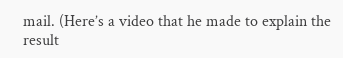mail. (Here’s a video that he made to explain the result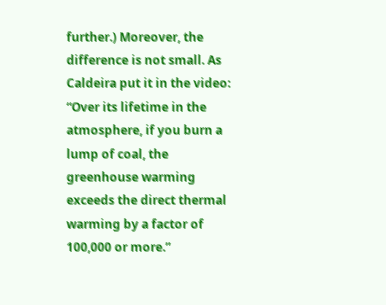further.) Moreover, the difference is not small. As Caldeira put it in the video: “Over its lifetime in the atmosphere, if you burn a lump of coal, the greenhouse warming exceeds the direct thermal warming by a factor of 100,000 or more.”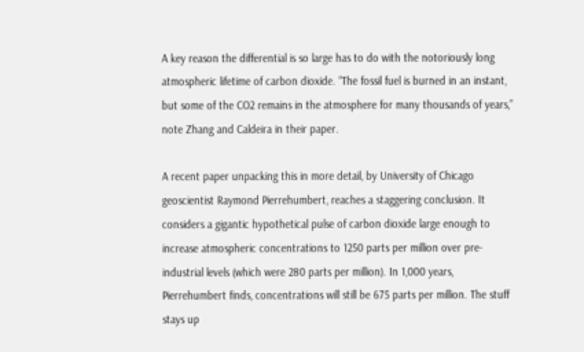A key reason the differential is so large has to do with the notoriously long atmospheric lifetime of carbon dioxide. “The fossil fuel is burned in an instant, but some of the CO2 remains in the atmosphere for many thousands of years,” note Zhang and Caldeira in their paper.

A recent paper unpacking this in more detail, by University of Chicago geoscientist Raymond Pierrehumbert, reaches a staggering conclusion. It considers a gigantic hypothetical pulse of carbon dioxide large enough to increase atmospheric concentrations to 1250 parts per million over pre-industrial levels (which were 280 parts per million). In 1,000 years, Pierrehumbert finds, concentrations will still be 675 parts per million. The stuff stays up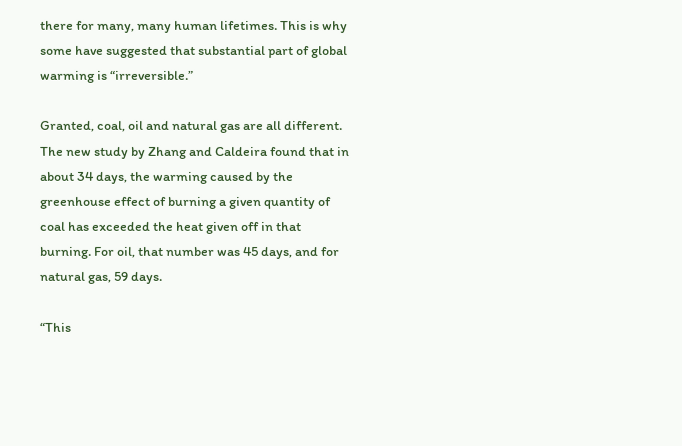there for many, many human lifetimes. This is why some have suggested that substantial part of global warming is “irreversible.”

Granted, coal, oil and natural gas are all different. The new study by Zhang and Caldeira found that in about 34 days, the warming caused by the greenhouse effect of burning a given quantity of coal has exceeded the heat given off in that burning. For oil, that number was 45 days, and for natural gas, 59 days.

“This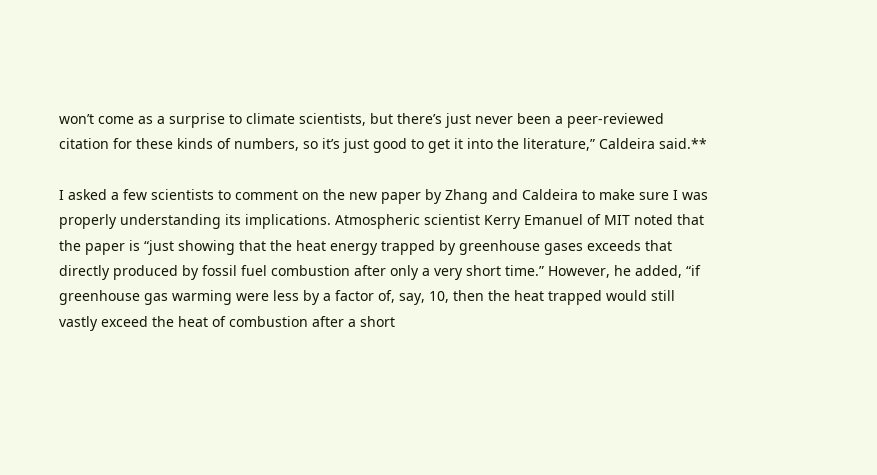won’t come as a surprise to climate scientists, but there’s just never been a peer-reviewed citation for these kinds of numbers, so it’s just good to get it into the literature,” Caldeira said.**

I asked a few scientists to comment on the new paper by Zhang and Caldeira to make sure I was properly understanding its implications. Atmospheric scientist Kerry Emanuel of MIT noted that the paper is “just showing that the heat energy trapped by greenhouse gases exceeds that directly produced by fossil fuel combustion after only a very short time.” However, he added, “if greenhouse gas warming were less by a factor of, say, 10, then the heat trapped would still vastly exceed the heat of combustion after a short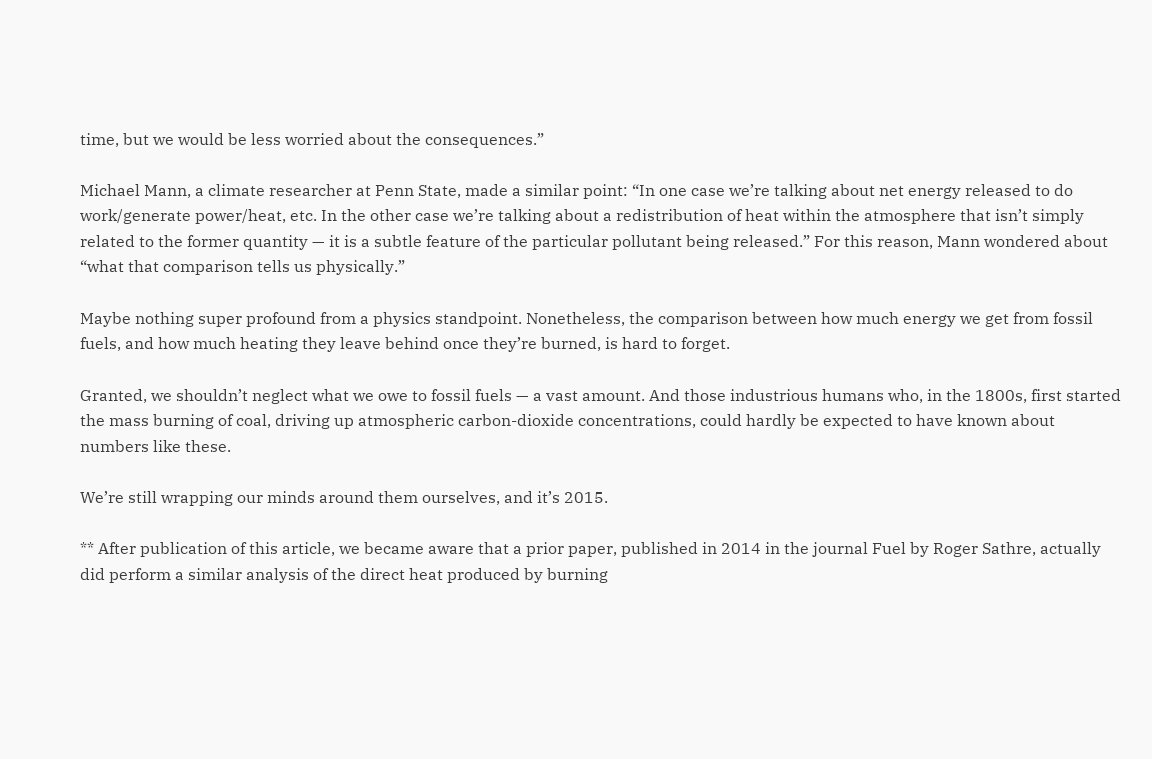time, but we would be less worried about the consequences.”

Michael Mann, a climate researcher at Penn State, made a similar point: “In one case we’re talking about net energy released to do work/generate power/heat, etc. In the other case we’re talking about a redistribution of heat within the atmosphere that isn’t simply related to the former quantity — it is a subtle feature of the particular pollutant being released.” For this reason, Mann wondered about “what that comparison tells us physically.”

Maybe nothing super profound from a physics standpoint. Nonetheless, the comparison between how much energy we get from fossil fuels, and how much heating they leave behind once they’re burned, is hard to forget.

Granted, we shouldn’t neglect what we owe to fossil fuels — a vast amount. And those industrious humans who, in the 1800s, first started the mass burning of coal, driving up atmospheric carbon-dioxide concentrations, could hardly be expected to have known about numbers like these.

We’re still wrapping our minds around them ourselves, and it’s 2015.

** After publication of this article, we became aware that a prior paper, published in 2014 in the journal Fuel by Roger Sathre, actually did perform a similar analysis of the direct heat produced by burning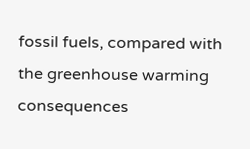fossil fuels, compared with the greenhouse warming consequences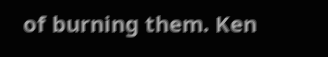of burning them. Ken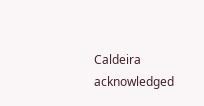Caldeira acknowledged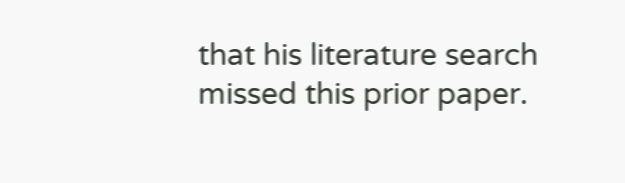that his literature search missed this prior paper.